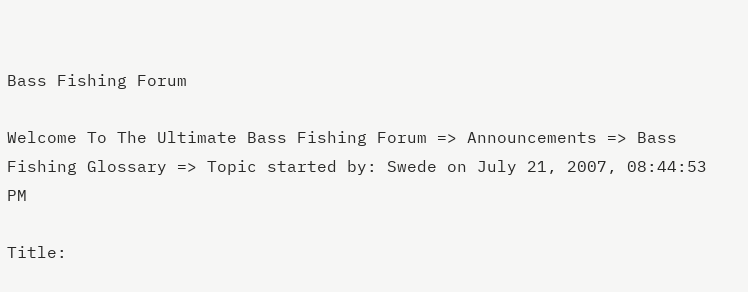Bass Fishing Forum

Welcome To The Ultimate Bass Fishing Forum => Announcements => Bass Fishing Glossary => Topic started by: Swede on July 21, 2007, 08:44:53 PM

Title: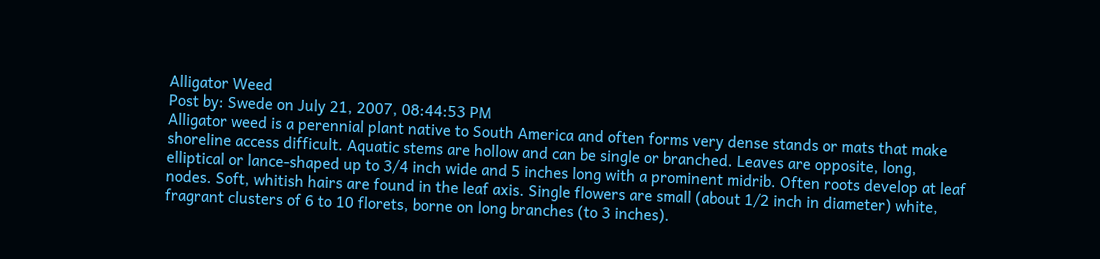Alligator Weed
Post by: Swede on July 21, 2007, 08:44:53 PM
Alligator weed is a perennial plant native to South America and often forms very dense stands or mats that make shoreline access difficult. Aquatic stems are hollow and can be single or branched. Leaves are opposite, long, elliptical or lance-shaped up to 3/4 inch wide and 5 inches long with a prominent midrib. Often roots develop at leaf nodes. Soft, whitish hairs are found in the leaf axis. Single flowers are small (about 1/2 inch in diameter) white, fragrant clusters of 6 to 10 florets, borne on long branches (to 3 inches).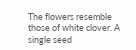The flowers resemble those of white clover. A single seed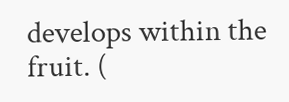develops within the fruit. (